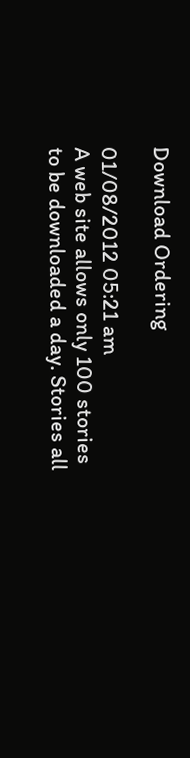Download Ordering

01/08/2012 05:21 am
A web site allows only 100 stories to be downloaded a day. Stories all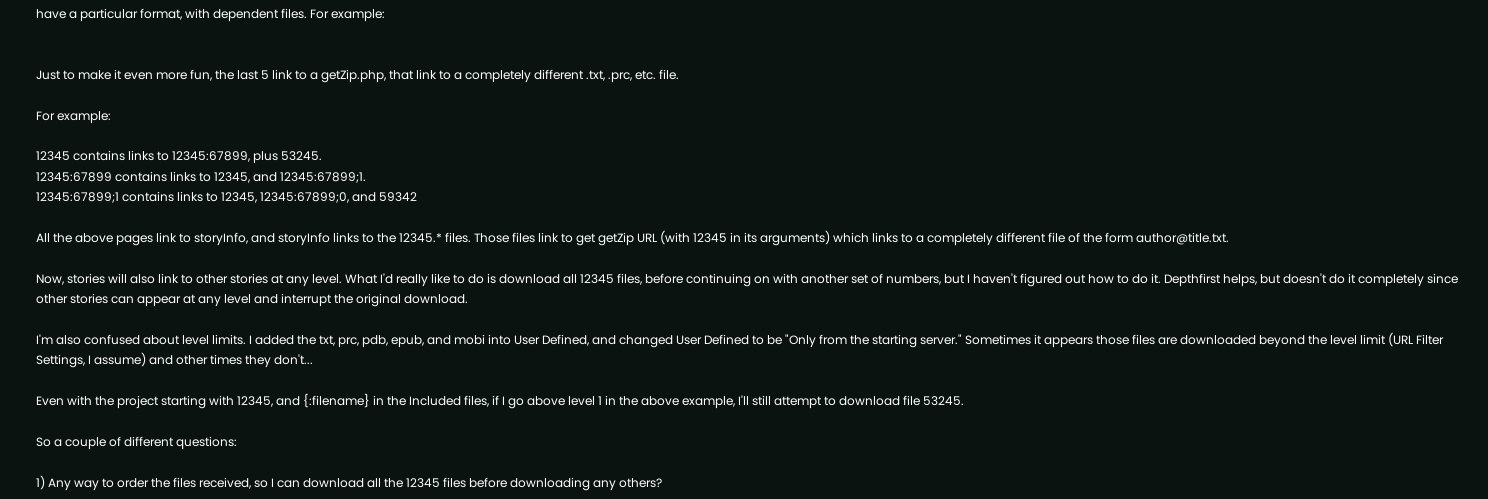have a particular format, with dependent files. For example:


Just to make it even more fun, the last 5 link to a getZip.php, that link to a completely different .txt, .prc, etc. file.

For example:

12345 contains links to 12345:67899, plus 53245.
12345:67899 contains links to 12345, and 12345:67899;1.
12345:67899;1 contains links to 12345, 12345:67899;0, and 59342

All the above pages link to storyInfo, and storyInfo links to the 12345.* files. Those files link to get getZip URL (with 12345 in its arguments) which links to a completely different file of the form author@title.txt.

Now, stories will also link to other stories at any level. What I'd really like to do is download all 12345 files, before continuing on with another set of numbers, but I haven't figured out how to do it. Depthfirst helps, but doesn't do it completely since other stories can appear at any level and interrupt the original download.

I'm also confused about level limits. I added the txt, prc, pdb, epub, and mobi into User Defined, and changed User Defined to be "Only from the starting server." Sometimes it appears those files are downloaded beyond the level limit (URL Filter Settings, I assume) and other times they don't...

Even with the project starting with 12345, and {:filename} in the Included files, if I go above level 1 in the above example, I'll still attempt to download file 53245.

So a couple of different questions:

1) Any way to order the files received, so I can download all the 12345 files before downloading any others?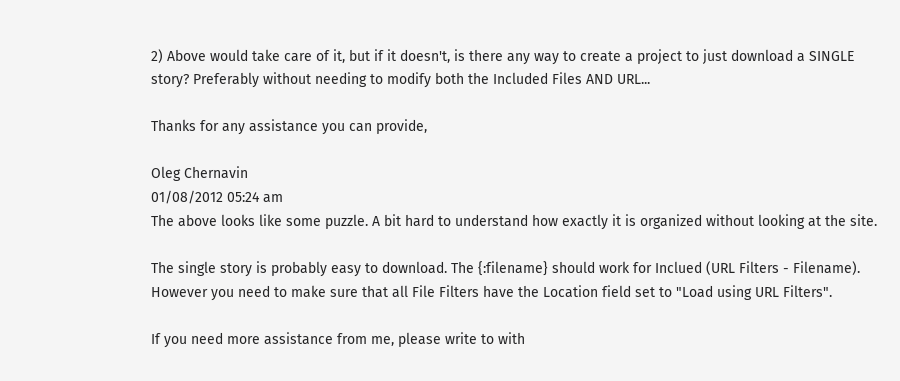2) Above would take care of it, but if it doesn't, is there any way to create a project to just download a SINGLE story? Preferably without needing to modify both the Included Files AND URL...

Thanks for any assistance you can provide,

Oleg Chernavin
01/08/2012 05:24 am
The above looks like some puzzle. A bit hard to understand how exactly it is organized without looking at the site.

The single story is probably easy to download. The {:filename} should work for Inclued (URL Filters - Filename). However you need to make sure that all File Filters have the Location field set to "Load using URL Filters".

If you need more assistance from me, please write to with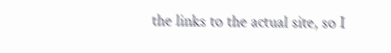the links to the actual site, so I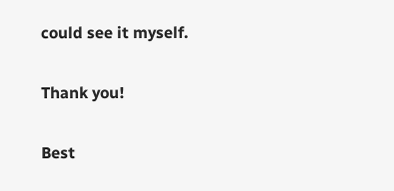could see it myself.

Thank you!

Best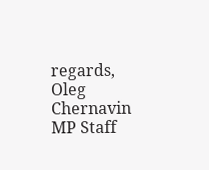regards,
Oleg Chernavin
MP Staff